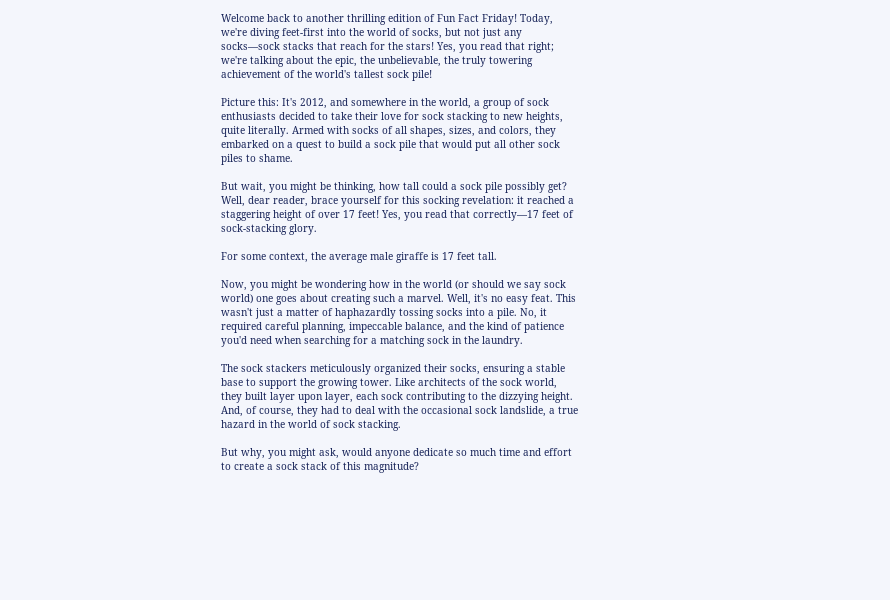Welcome back to another thrilling edition of Fun Fact Friday! Today, we're diving feet-first into the world of socks, but not just any socks—sock stacks that reach for the stars! Yes, you read that right; we're talking about the epic, the unbelievable, the truly towering achievement of the world's tallest sock pile!

Picture this: It's 2012, and somewhere in the world, a group of sock enthusiasts decided to take their love for sock stacking to new heights, quite literally. Armed with socks of all shapes, sizes, and colors, they embarked on a quest to build a sock pile that would put all other sock piles to shame.

But wait, you might be thinking, how tall could a sock pile possibly get? Well, dear reader, brace yourself for this socking revelation: it reached a staggering height of over 17 feet! Yes, you read that correctly—17 feet of sock-stacking glory.

For some context, the average male giraffe is 17 feet tall.

Now, you might be wondering how in the world (or should we say sock world) one goes about creating such a marvel. Well, it's no easy feat. This wasn't just a matter of haphazardly tossing socks into a pile. No, it required careful planning, impeccable balance, and the kind of patience you'd need when searching for a matching sock in the laundry.

The sock stackers meticulously organized their socks, ensuring a stable base to support the growing tower. Like architects of the sock world, they built layer upon layer, each sock contributing to the dizzying height. And, of course, they had to deal with the occasional sock landslide, a true hazard in the world of sock stacking.

But why, you might ask, would anyone dedicate so much time and effort to create a sock stack of this magnitude?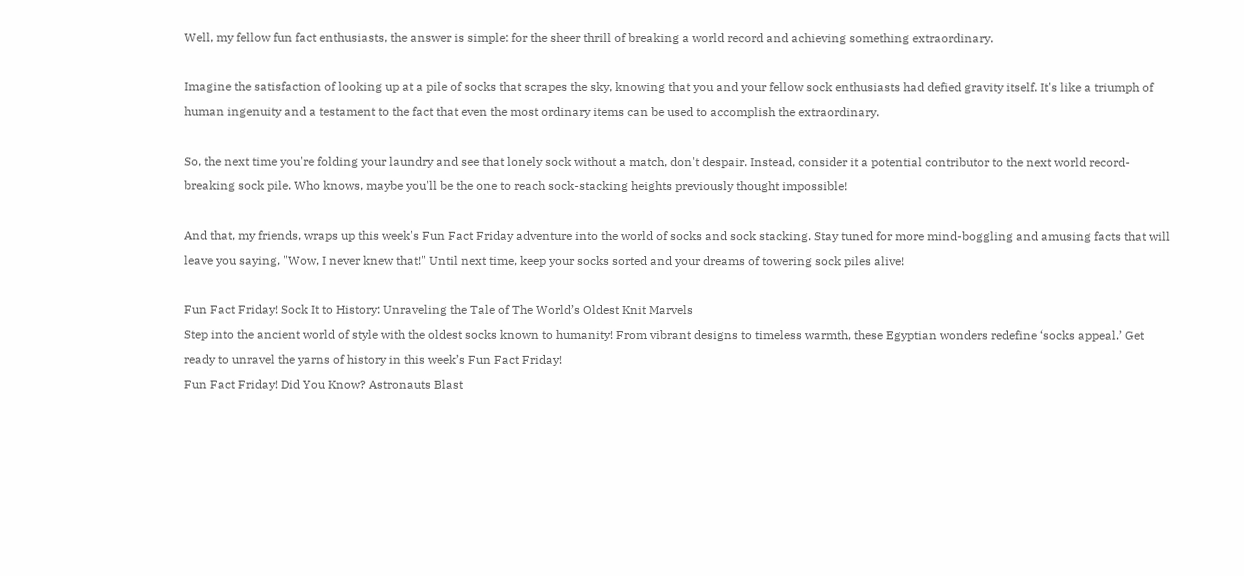Well, my fellow fun fact enthusiasts, the answer is simple: for the sheer thrill of breaking a world record and achieving something extraordinary.

Imagine the satisfaction of looking up at a pile of socks that scrapes the sky, knowing that you and your fellow sock enthusiasts had defied gravity itself. It's like a triumph of human ingenuity and a testament to the fact that even the most ordinary items can be used to accomplish the extraordinary.

So, the next time you're folding your laundry and see that lonely sock without a match, don't despair. Instead, consider it a potential contributor to the next world record-breaking sock pile. Who knows, maybe you'll be the one to reach sock-stacking heights previously thought impossible!

And that, my friends, wraps up this week's Fun Fact Friday adventure into the world of socks and sock stacking. Stay tuned for more mind-boggling and amusing facts that will leave you saying, "Wow, I never knew that!" Until next time, keep your socks sorted and your dreams of towering sock piles alive!

Fun Fact Friday! Sock It to History: Unraveling the Tale of The World’s Oldest Knit Marvels
Step into the ancient world of style with the oldest socks known to humanity! From vibrant designs to timeless warmth, these Egyptian wonders redefine ‘socks appeal.’ Get ready to unravel the yarns of history in this week’s Fun Fact Friday!
Fun Fact Friday! Did You Know? Astronauts Blast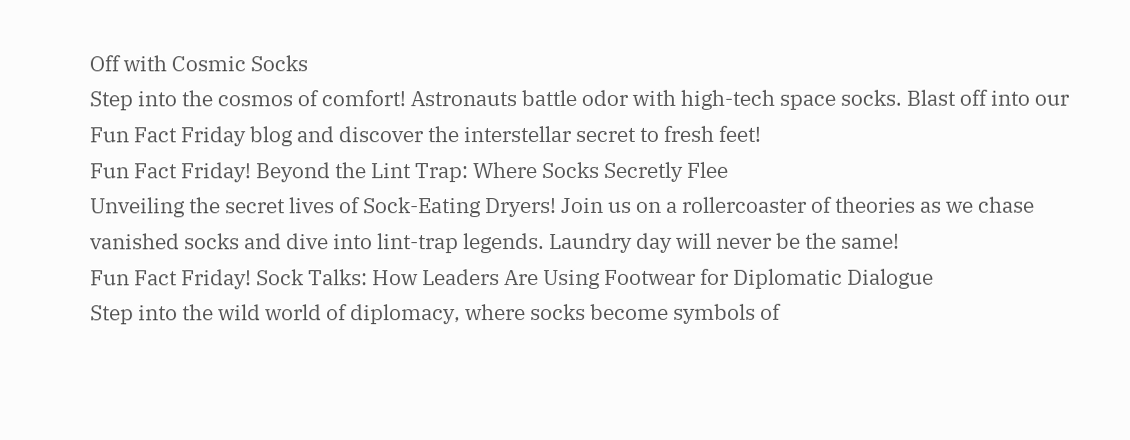Off with Cosmic Socks
Step into the cosmos of comfort! Astronauts battle odor with high-tech space socks. Blast off into our Fun Fact Friday blog and discover the interstellar secret to fresh feet!
Fun Fact Friday! Beyond the Lint Trap: Where Socks Secretly Flee
Unveiling the secret lives of Sock-Eating Dryers! Join us on a rollercoaster of theories as we chase vanished socks and dive into lint-trap legends. Laundry day will never be the same!
Fun Fact Friday! Sock Talks: How Leaders Are Using Footwear for Diplomatic Dialogue
Step into the wild world of diplomacy, where socks become symbols of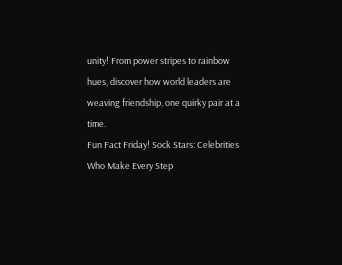unity! From power stripes to rainbow hues, discover how world leaders are weaving friendship, one quirky pair at a time.
Fun Fact Friday! Sock Stars: Celebrities Who Make Every Step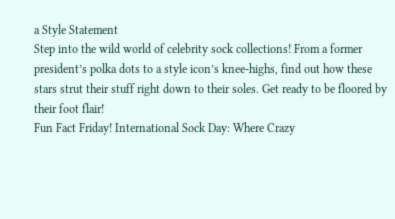a Style Statement
Step into the wild world of celebrity sock collections! From a former president’s polka dots to a style icon’s knee-highs, find out how these stars strut their stuff right down to their soles. Get ready to be floored by their foot flair!
Fun Fact Friday! International Sock Day: Where Crazy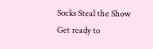Socks Steal the Show
Get ready to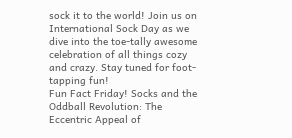sock it to the world! Join us on International Sock Day as we dive into the toe-tally awesome celebration of all things cozy and crazy. Stay tuned for foot-tapping fun!
Fun Fact Friday! Socks and the Oddball Revolution: The Eccentric Appeal of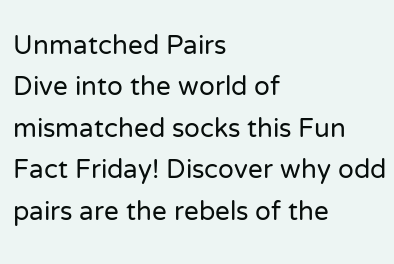Unmatched Pairs
Dive into the world of mismatched socks this Fun Fact Friday! Discover why odd pairs are the rebels of the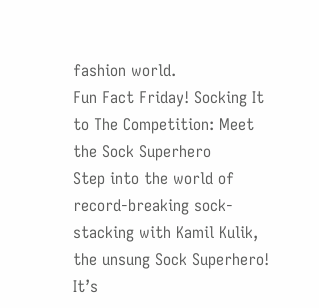fashion world.
Fun Fact Friday! Socking It to The Competition: Meet the Sock Superhero
Step into the world of record-breaking sock-stacking with Kamil Kulik, the unsung Sock Superhero! It’s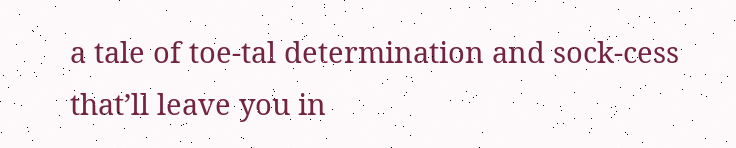a tale of toe-tal determination and sock-cess that’ll leave you in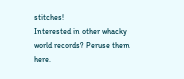stitches!
Interested in other whacky world records? Peruse them here.